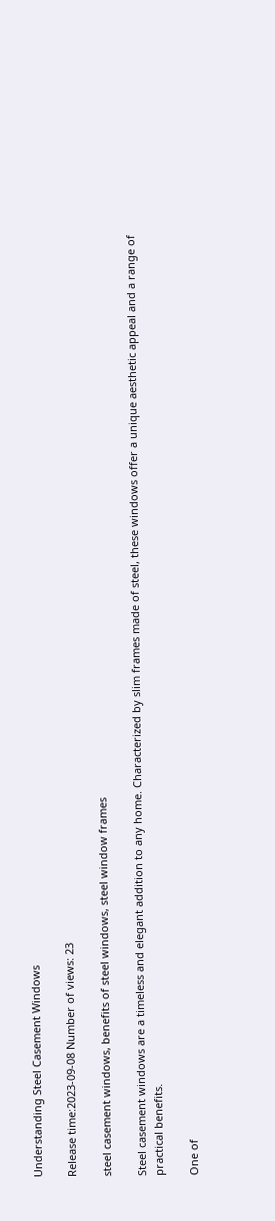Understanding Steel Casement Windows

Release time:2023-09-08 Number of views: 23

steel casement windows, benefits of steel windows, steel window frames

Steel casement windows are a timeless and elegant addition to any home. Characterized by slim frames made of steel, these windows offer a unique aesthetic appeal and a range of practical benefits.

One of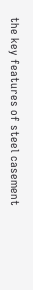the key features of steel casement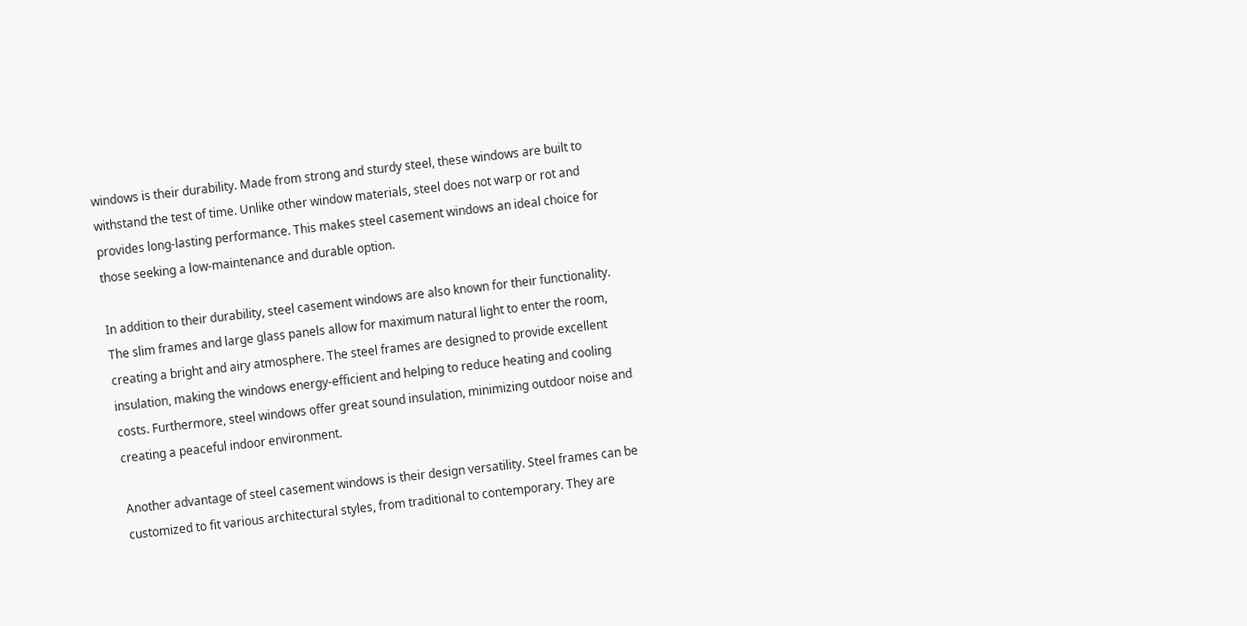windows is their durability. Made from strong and sturdy steel, these windows are built to withstand the test of time. Unlike other window materials, steel does not warp or rot and provides long-lasting performance. This makes steel casement windows an ideal choice for those seeking a low-maintenance and durable option.

In addition to their durability, steel casement windows are also known for their functionality. The slim frames and large glass panels allow for maximum natural light to enter the room, creating a bright and airy atmosphere. The steel frames are designed to provide excellent insulation, making the windows energy-efficient and helping to reduce heating and cooling costs. Furthermore, steel windows offer great sound insulation, minimizing outdoor noise and creating a peaceful indoor environment.

Another advantage of steel casement windows is their design versatility. Steel frames can be customized to fit various architectural styles, from traditional to contemporary. They are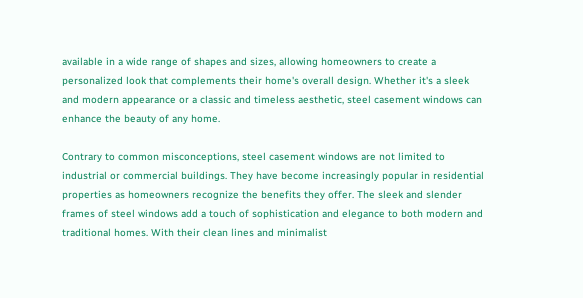available in a wide range of shapes and sizes, allowing homeowners to create a personalized look that complements their home's overall design. Whether it's a sleek and modern appearance or a classic and timeless aesthetic, steel casement windows can enhance the beauty of any home.

Contrary to common misconceptions, steel casement windows are not limited to industrial or commercial buildings. They have become increasingly popular in residential properties as homeowners recognize the benefits they offer. The sleek and slender frames of steel windows add a touch of sophistication and elegance to both modern and traditional homes. With their clean lines and minimalist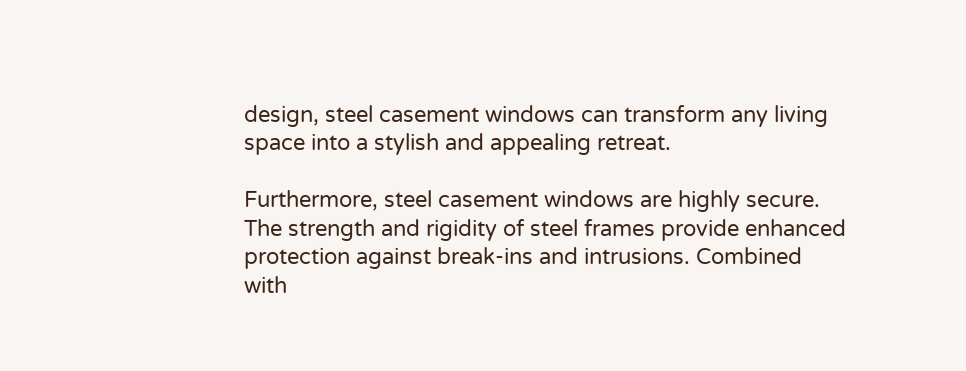design, steel casement windows can transform any living space into a stylish and appealing retreat.

Furthermore, steel casement windows are highly secure. The strength and rigidity of steel frames provide enhanced protection against break-ins and intrusions. Combined with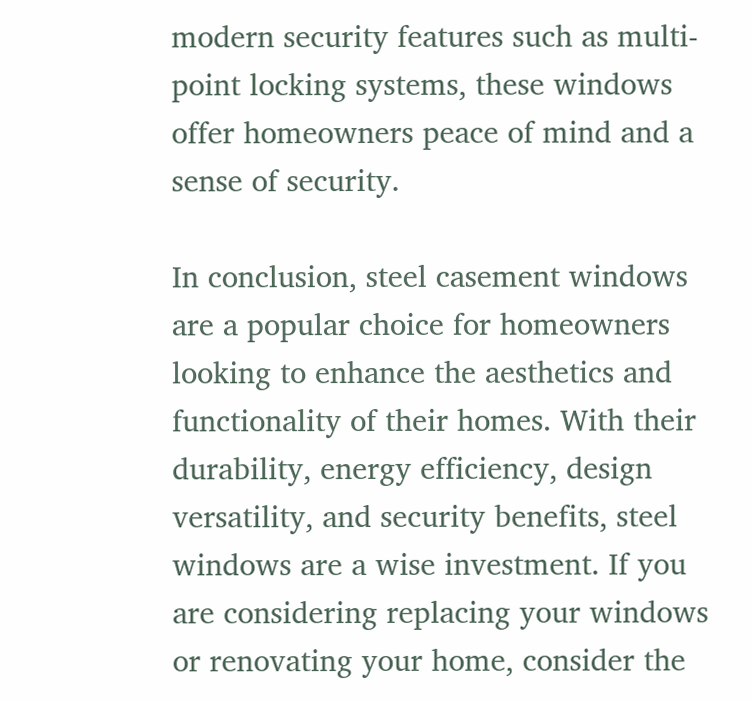modern security features such as multi-point locking systems, these windows offer homeowners peace of mind and a sense of security.

In conclusion, steel casement windows are a popular choice for homeowners looking to enhance the aesthetics and functionality of their homes. With their durability, energy efficiency, design versatility, and security benefits, steel windows are a wise investment. If you are considering replacing your windows or renovating your home, consider the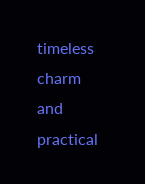timeless charm and practical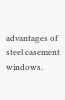advantages of steel casement windows.